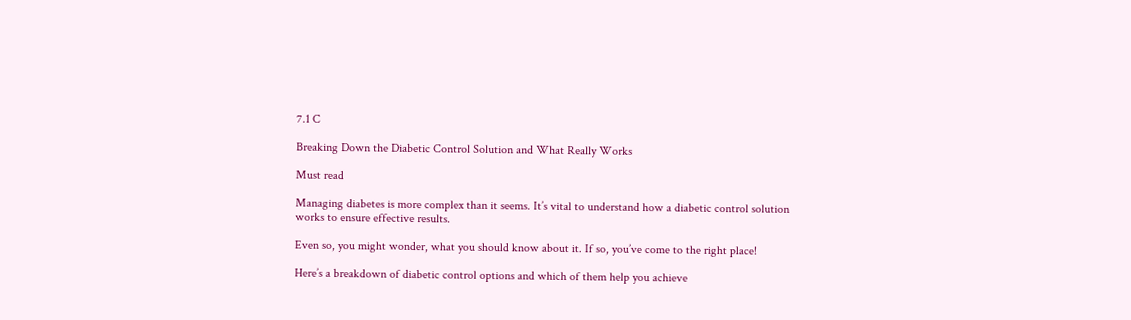7.1 C

Breaking Down the Diabetic Control Solution and What Really Works

Must read

Managing diabetes is more complex than it seems. It’s vital to understand how a diabetic control solution works to ensure effective results.

Even so, you might wonder, what you should know about it. If so, you’ve come to the right place!

Here’s a breakdown of diabetic control options and which of them help you achieve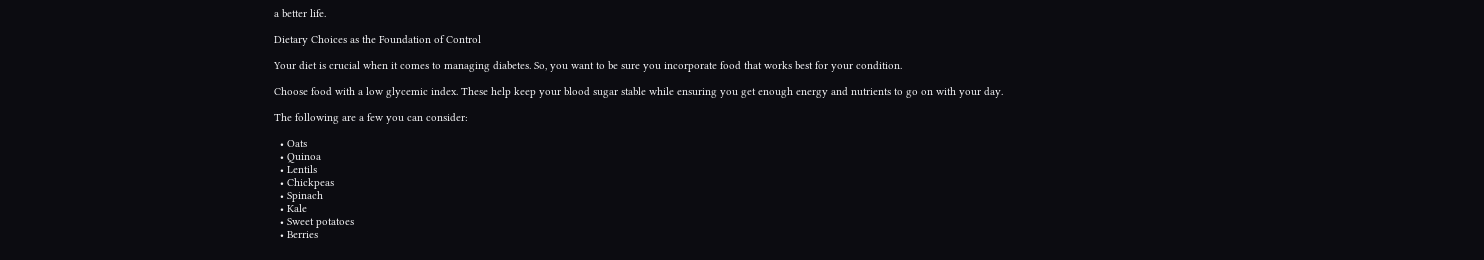a better life.

Dietary Choices as the Foundation of Control

Your diet is crucial when it comes to managing diabetes. So, you want to be sure you incorporate food that works best for your condition.

Choose food with a low glycemic index. These help keep your blood sugar stable while ensuring you get enough energy and nutrients to go on with your day.

The following are a few you can consider:

  • Oats
  • Quinoa
  • Lentils
  • Chickpeas
  • Spinach
  • Kale
  • Sweet potatoes
  • Berries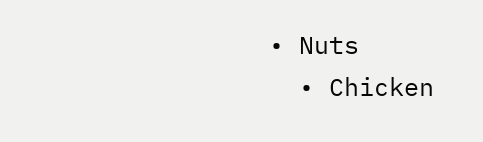• Nuts
  • Chicken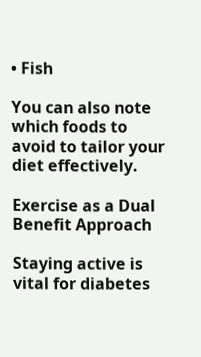• Fish

You can also note which foods to avoid to tailor your diet effectively.

Exercise as a Dual Benefit Approach

Staying active is vital for diabetes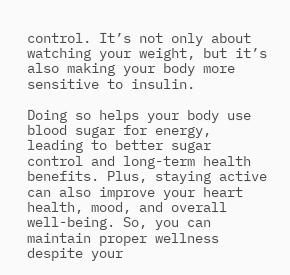control. It’s not only about watching your weight, but it’s also making your body more sensitive to insulin.

Doing so helps your body use blood sugar for energy, leading to better sugar control and long-term health benefits. Plus, staying active can also improve your heart health, mood, and overall well-being. So, you can maintain proper wellness despite your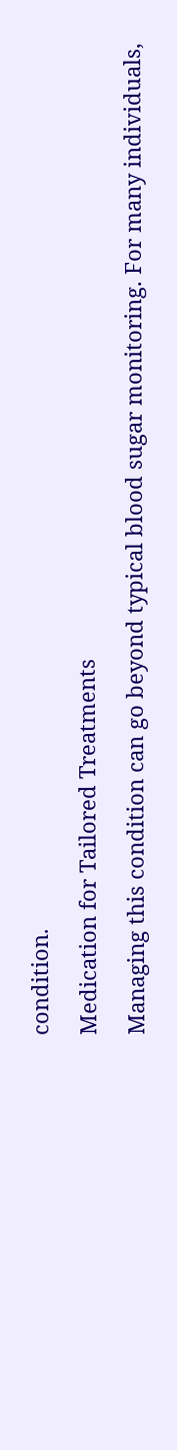condition.

Medication for Tailored Treatments

Managing this condition can go beyond typical blood sugar monitoring. For many individuals,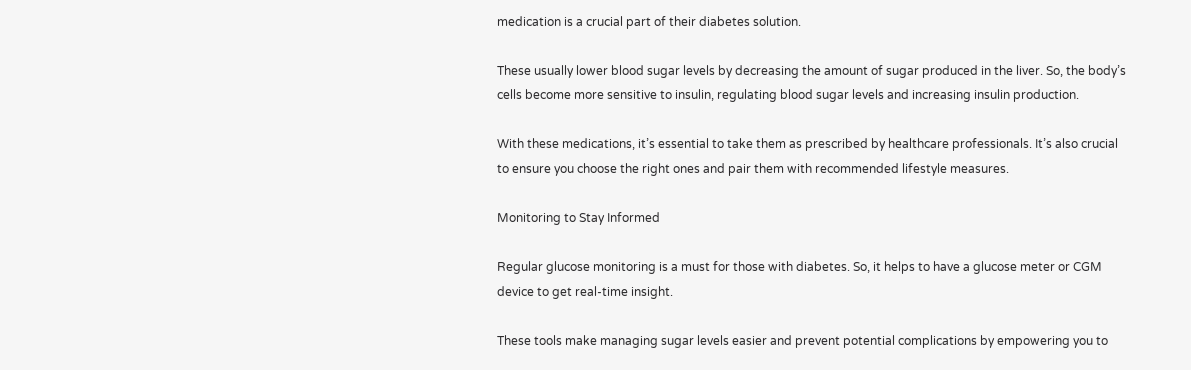medication is a crucial part of their diabetes solution.

These usually lower blood sugar levels by decreasing the amount of sugar produced in the liver. So, the body’s cells become more sensitive to insulin, regulating blood sugar levels and increasing insulin production.

With these medications, it’s essential to take them as prescribed by healthcare professionals. It’s also crucial to ensure you choose the right ones and pair them with recommended lifestyle measures.

Monitoring to Stay Informed

Regular glucose monitoring is a must for those with diabetes. So, it helps to have a glucose meter or CGM device to get real-time insight.

These tools make managing sugar levels easier and prevent potential complications by empowering you to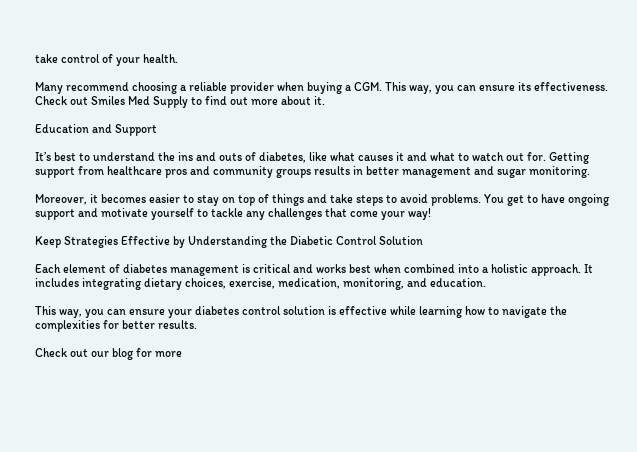take control of your health.

Many recommend choosing a reliable provider when buying a CGM. This way, you can ensure its effectiveness. Check out Smiles Med Supply to find out more about it.

Education and Support

It’s best to understand the ins and outs of diabetes, like what causes it and what to watch out for. Getting support from healthcare pros and community groups results in better management and sugar monitoring.

Moreover, it becomes easier to stay on top of things and take steps to avoid problems. You get to have ongoing support and motivate yourself to tackle any challenges that come your way!

Keep Strategies Effective by Understanding the Diabetic Control Solution

Each element of diabetes management is critical and works best when combined into a holistic approach. It includes integrating dietary choices, exercise, medication, monitoring, and education.

This way, you can ensure your diabetes control solution is effective while learning how to navigate the complexities for better results.

Check out our blog for more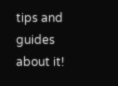tips and guides about it!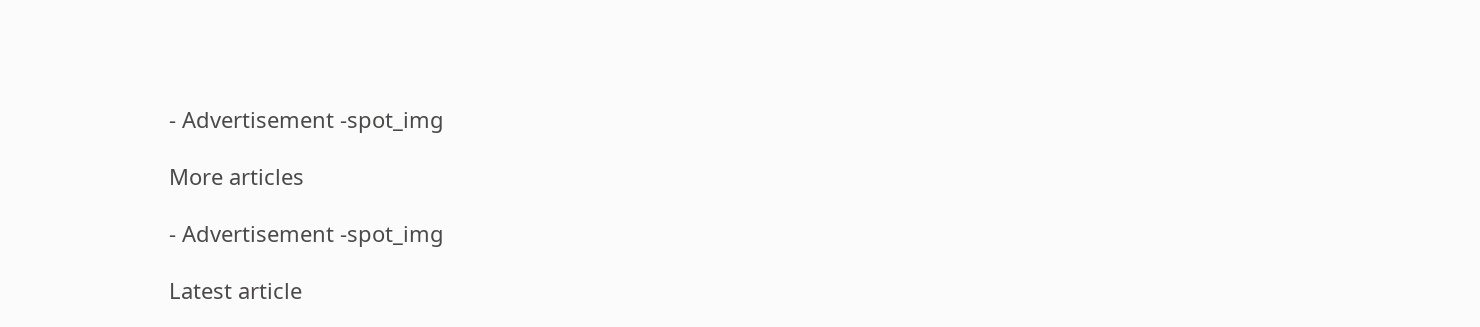- Advertisement -spot_img

More articles

- Advertisement -spot_img

Latest article